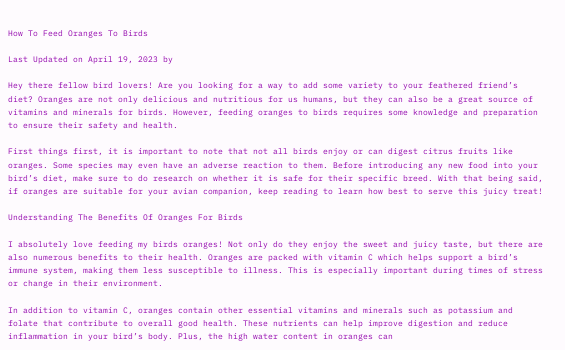How To Feed Oranges To Birds

Last Updated on April 19, 2023 by

Hey there fellow bird lovers! Are you looking for a way to add some variety to your feathered friend’s diet? Oranges are not only delicious and nutritious for us humans, but they can also be a great source of vitamins and minerals for birds. However, feeding oranges to birds requires some knowledge and preparation to ensure their safety and health.

First things first, it is important to note that not all birds enjoy or can digest citrus fruits like oranges. Some species may even have an adverse reaction to them. Before introducing any new food into your bird’s diet, make sure to do research on whether it is safe for their specific breed. With that being said, if oranges are suitable for your avian companion, keep reading to learn how best to serve this juicy treat!

Understanding The Benefits Of Oranges For Birds

I absolutely love feeding my birds oranges! Not only do they enjoy the sweet and juicy taste, but there are also numerous benefits to their health. Oranges are packed with vitamin C which helps support a bird’s immune system, making them less susceptible to illness. This is especially important during times of stress or change in their environment.

In addition to vitamin C, oranges contain other essential vitamins and minerals such as potassium and folate that contribute to overall good health. These nutrients can help improve digestion and reduce inflammation in your bird’s body. Plus, the high water content in oranges can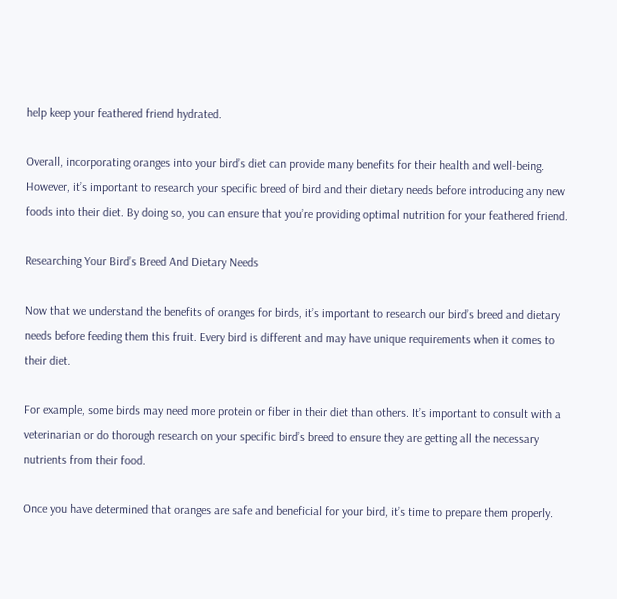help keep your feathered friend hydrated.

Overall, incorporating oranges into your bird’s diet can provide many benefits for their health and well-being. However, it’s important to research your specific breed of bird and their dietary needs before introducing any new foods into their diet. By doing so, you can ensure that you’re providing optimal nutrition for your feathered friend.

Researching Your Bird’s Breed And Dietary Needs

Now that we understand the benefits of oranges for birds, it’s important to research our bird’s breed and dietary needs before feeding them this fruit. Every bird is different and may have unique requirements when it comes to their diet.

For example, some birds may need more protein or fiber in their diet than others. It’s important to consult with a veterinarian or do thorough research on your specific bird’s breed to ensure they are getting all the necessary nutrients from their food.

Once you have determined that oranges are safe and beneficial for your bird, it’s time to prepare them properly.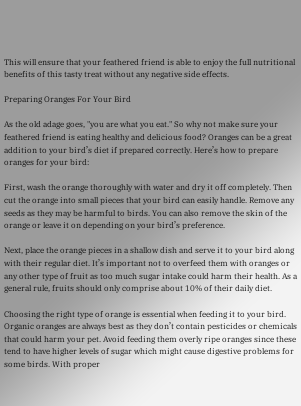This will ensure that your feathered friend is able to enjoy the full nutritional benefits of this tasty treat without any negative side effects.

Preparing Oranges For Your Bird

As the old adage goes, "you are what you eat." So why not make sure your feathered friend is eating healthy and delicious food? Oranges can be a great addition to your bird’s diet if prepared correctly. Here’s how to prepare oranges for your bird:

First, wash the orange thoroughly with water and dry it off completely. Then cut the orange into small pieces that your bird can easily handle. Remove any seeds as they may be harmful to birds. You can also remove the skin of the orange or leave it on depending on your bird’s preference.

Next, place the orange pieces in a shallow dish and serve it to your bird along with their regular diet. It’s important not to overfeed them with oranges or any other type of fruit as too much sugar intake could harm their health. As a general rule, fruits should only comprise about 10% of their daily diet.

Choosing the right type of orange is essential when feeding it to your bird. Organic oranges are always best as they don’t contain pesticides or chemicals that could harm your pet. Avoid feeding them overly ripe oranges since these tend to have higher levels of sugar which might cause digestive problems for some birds. With proper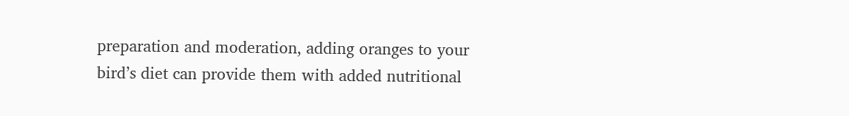preparation and moderation, adding oranges to your bird’s diet can provide them with added nutritional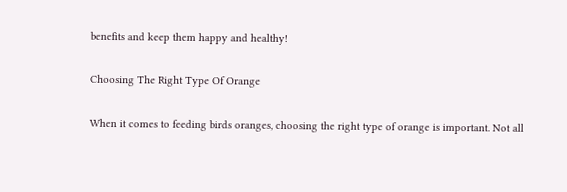benefits and keep them happy and healthy!

Choosing The Right Type Of Orange

When it comes to feeding birds oranges, choosing the right type of orange is important. Not all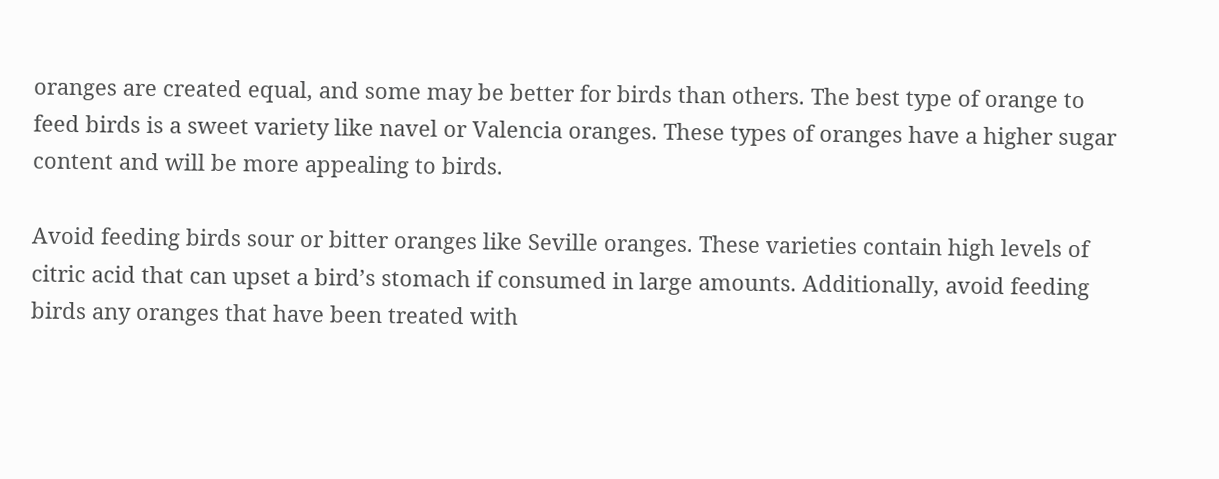oranges are created equal, and some may be better for birds than others. The best type of orange to feed birds is a sweet variety like navel or Valencia oranges. These types of oranges have a higher sugar content and will be more appealing to birds.

Avoid feeding birds sour or bitter oranges like Seville oranges. These varieties contain high levels of citric acid that can upset a bird’s stomach if consumed in large amounts. Additionally, avoid feeding birds any oranges that have been treated with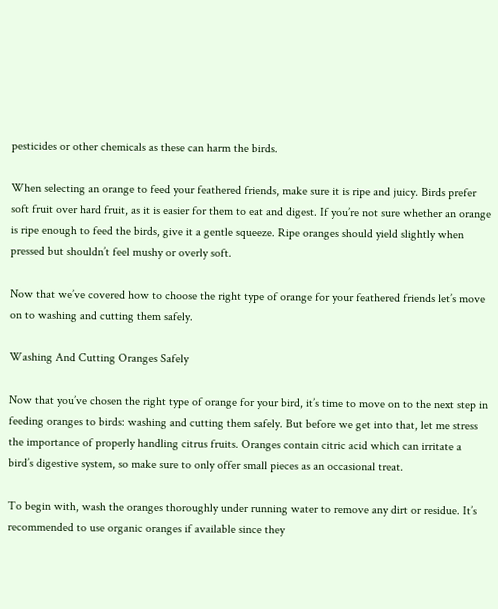pesticides or other chemicals as these can harm the birds.

When selecting an orange to feed your feathered friends, make sure it is ripe and juicy. Birds prefer soft fruit over hard fruit, as it is easier for them to eat and digest. If you’re not sure whether an orange is ripe enough to feed the birds, give it a gentle squeeze. Ripe oranges should yield slightly when pressed but shouldn’t feel mushy or overly soft.

Now that we’ve covered how to choose the right type of orange for your feathered friends let’s move on to washing and cutting them safely.

Washing And Cutting Oranges Safely

Now that you’ve chosen the right type of orange for your bird, it’s time to move on to the next step in feeding oranges to birds: washing and cutting them safely. But before we get into that, let me stress the importance of properly handling citrus fruits. Oranges contain citric acid which can irritate a bird’s digestive system, so make sure to only offer small pieces as an occasional treat.

To begin with, wash the oranges thoroughly under running water to remove any dirt or residue. It’s recommended to use organic oranges if available since they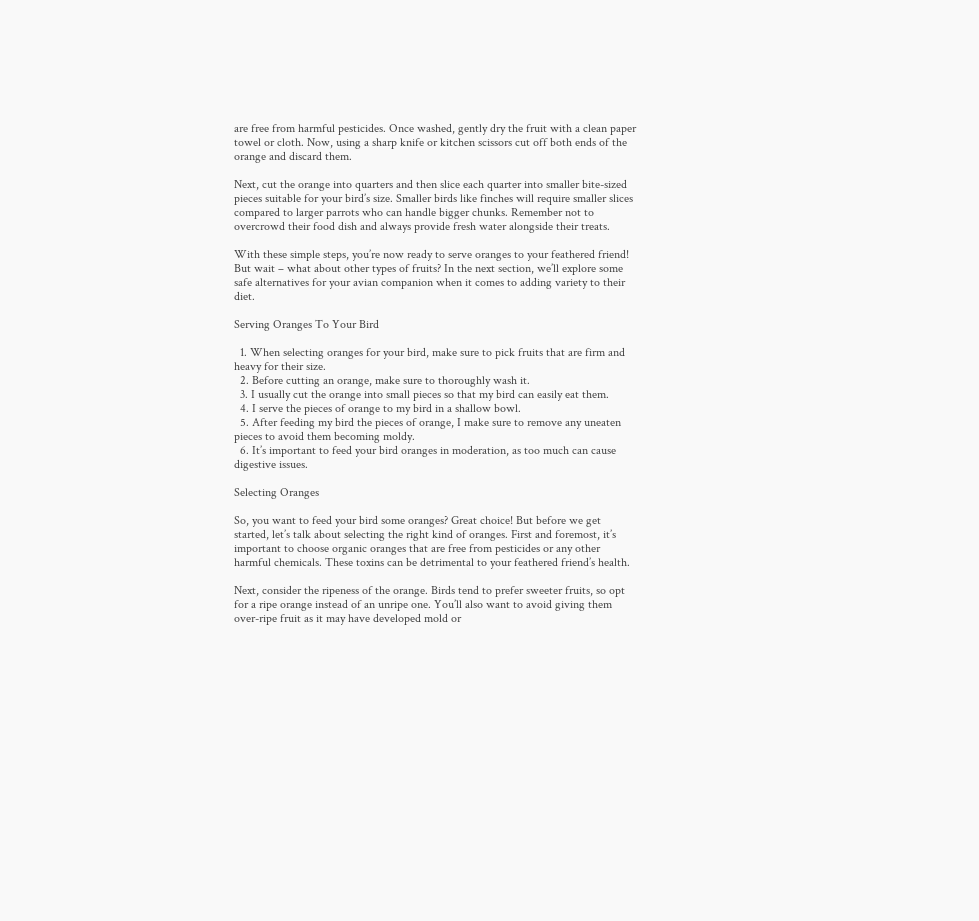are free from harmful pesticides. Once washed, gently dry the fruit with a clean paper towel or cloth. Now, using a sharp knife or kitchen scissors cut off both ends of the orange and discard them.

Next, cut the orange into quarters and then slice each quarter into smaller bite-sized pieces suitable for your bird’s size. Smaller birds like finches will require smaller slices compared to larger parrots who can handle bigger chunks. Remember not to overcrowd their food dish and always provide fresh water alongside their treats.

With these simple steps, you’re now ready to serve oranges to your feathered friend! But wait – what about other types of fruits? In the next section, we’ll explore some safe alternatives for your avian companion when it comes to adding variety to their diet.

Serving Oranges To Your Bird

  1. When selecting oranges for your bird, make sure to pick fruits that are firm and heavy for their size.
  2. Before cutting an orange, make sure to thoroughly wash it.
  3. I usually cut the orange into small pieces so that my bird can easily eat them.
  4. I serve the pieces of orange to my bird in a shallow bowl.
  5. After feeding my bird the pieces of orange, I make sure to remove any uneaten pieces to avoid them becoming moldy.
  6. It’s important to feed your bird oranges in moderation, as too much can cause digestive issues.

Selecting Oranges

So, you want to feed your bird some oranges? Great choice! But before we get started, let’s talk about selecting the right kind of oranges. First and foremost, it’s important to choose organic oranges that are free from pesticides or any other harmful chemicals. These toxins can be detrimental to your feathered friend’s health.

Next, consider the ripeness of the orange. Birds tend to prefer sweeter fruits, so opt for a ripe orange instead of an unripe one. You’ll also want to avoid giving them over-ripe fruit as it may have developed mold or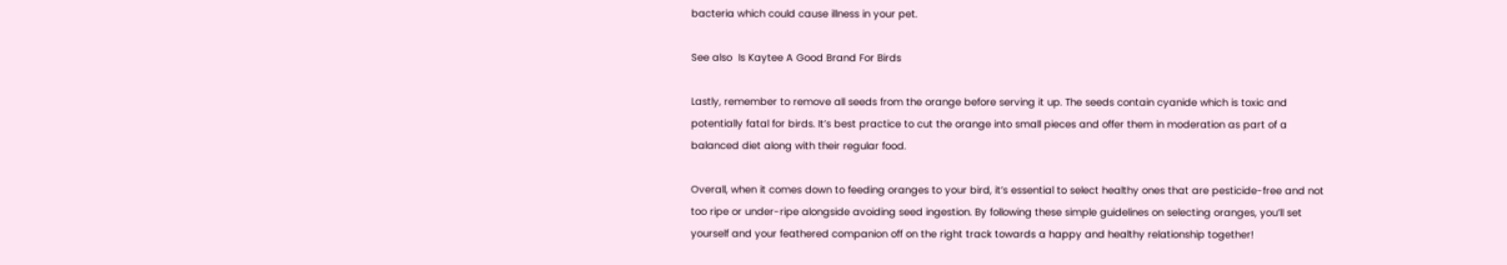bacteria which could cause illness in your pet.

See also  Is Kaytee A Good Brand For Birds

Lastly, remember to remove all seeds from the orange before serving it up. The seeds contain cyanide which is toxic and potentially fatal for birds. It’s best practice to cut the orange into small pieces and offer them in moderation as part of a balanced diet along with their regular food.

Overall, when it comes down to feeding oranges to your bird, it’s essential to select healthy ones that are pesticide-free and not too ripe or under-ripe alongside avoiding seed ingestion. By following these simple guidelines on selecting oranges, you’ll set yourself and your feathered companion off on the right track towards a happy and healthy relationship together!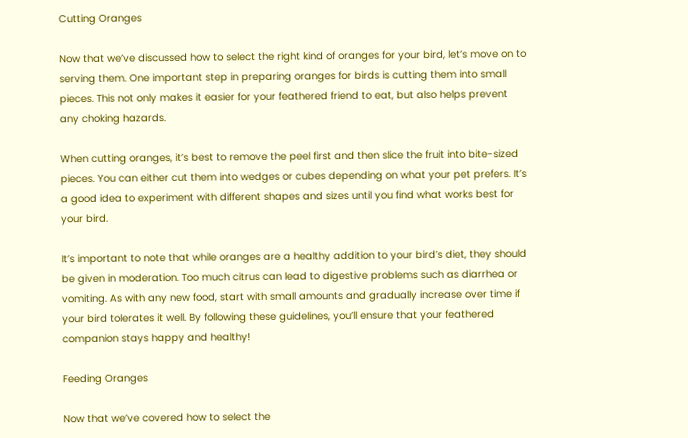Cutting Oranges

Now that we’ve discussed how to select the right kind of oranges for your bird, let’s move on to serving them. One important step in preparing oranges for birds is cutting them into small pieces. This not only makes it easier for your feathered friend to eat, but also helps prevent any choking hazards.

When cutting oranges, it’s best to remove the peel first and then slice the fruit into bite-sized pieces. You can either cut them into wedges or cubes depending on what your pet prefers. It’s a good idea to experiment with different shapes and sizes until you find what works best for your bird.

It’s important to note that while oranges are a healthy addition to your bird’s diet, they should be given in moderation. Too much citrus can lead to digestive problems such as diarrhea or vomiting. As with any new food, start with small amounts and gradually increase over time if your bird tolerates it well. By following these guidelines, you’ll ensure that your feathered companion stays happy and healthy!

Feeding Oranges

Now that we’ve covered how to select the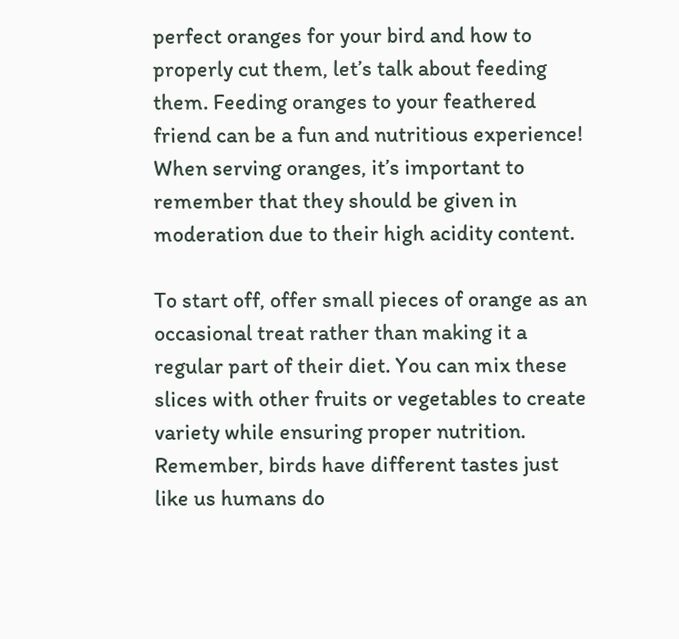perfect oranges for your bird and how to properly cut them, let’s talk about feeding them. Feeding oranges to your feathered friend can be a fun and nutritious experience! When serving oranges, it’s important to remember that they should be given in moderation due to their high acidity content.

To start off, offer small pieces of orange as an occasional treat rather than making it a regular part of their diet. You can mix these slices with other fruits or vegetables to create variety while ensuring proper nutrition. Remember, birds have different tastes just like us humans do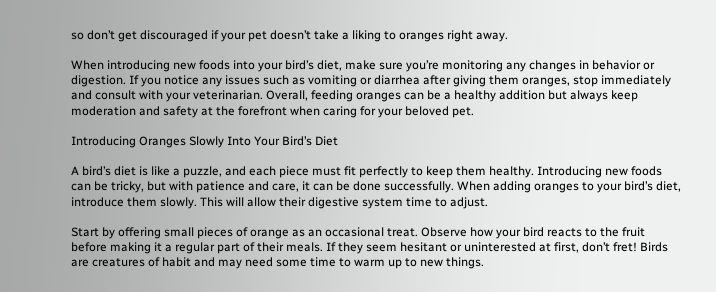so don’t get discouraged if your pet doesn’t take a liking to oranges right away.

When introducing new foods into your bird’s diet, make sure you’re monitoring any changes in behavior or digestion. If you notice any issues such as vomiting or diarrhea after giving them oranges, stop immediately and consult with your veterinarian. Overall, feeding oranges can be a healthy addition but always keep moderation and safety at the forefront when caring for your beloved pet.

Introducing Oranges Slowly Into Your Bird’s Diet

A bird’s diet is like a puzzle, and each piece must fit perfectly to keep them healthy. Introducing new foods can be tricky, but with patience and care, it can be done successfully. When adding oranges to your bird’s diet, introduce them slowly. This will allow their digestive system time to adjust.

Start by offering small pieces of orange as an occasional treat. Observe how your bird reacts to the fruit before making it a regular part of their meals. If they seem hesitant or uninterested at first, don’t fret! Birds are creatures of habit and may need some time to warm up to new things.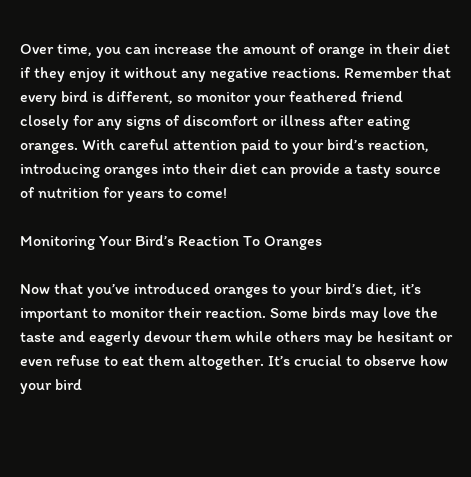Over time, you can increase the amount of orange in their diet if they enjoy it without any negative reactions. Remember that every bird is different, so monitor your feathered friend closely for any signs of discomfort or illness after eating oranges. With careful attention paid to your bird’s reaction, introducing oranges into their diet can provide a tasty source of nutrition for years to come!

Monitoring Your Bird’s Reaction To Oranges

Now that you’ve introduced oranges to your bird’s diet, it’s important to monitor their reaction. Some birds may love the taste and eagerly devour them while others may be hesitant or even refuse to eat them altogether. It’s crucial to observe how your bird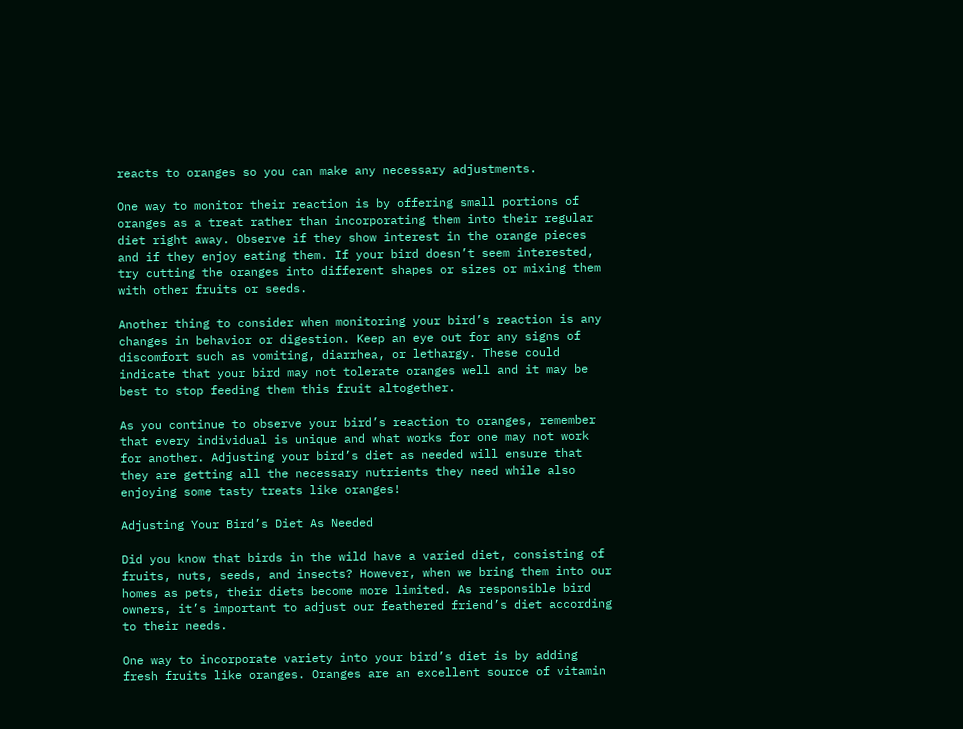reacts to oranges so you can make any necessary adjustments.

One way to monitor their reaction is by offering small portions of oranges as a treat rather than incorporating them into their regular diet right away. Observe if they show interest in the orange pieces and if they enjoy eating them. If your bird doesn’t seem interested, try cutting the oranges into different shapes or sizes or mixing them with other fruits or seeds.

Another thing to consider when monitoring your bird’s reaction is any changes in behavior or digestion. Keep an eye out for any signs of discomfort such as vomiting, diarrhea, or lethargy. These could indicate that your bird may not tolerate oranges well and it may be best to stop feeding them this fruit altogether.

As you continue to observe your bird’s reaction to oranges, remember that every individual is unique and what works for one may not work for another. Adjusting your bird’s diet as needed will ensure that they are getting all the necessary nutrients they need while also enjoying some tasty treats like oranges!

Adjusting Your Bird’s Diet As Needed

Did you know that birds in the wild have a varied diet, consisting of fruits, nuts, seeds, and insects? However, when we bring them into our homes as pets, their diets become more limited. As responsible bird owners, it’s important to adjust our feathered friend’s diet according to their needs.

One way to incorporate variety into your bird’s diet is by adding fresh fruits like oranges. Oranges are an excellent source of vitamin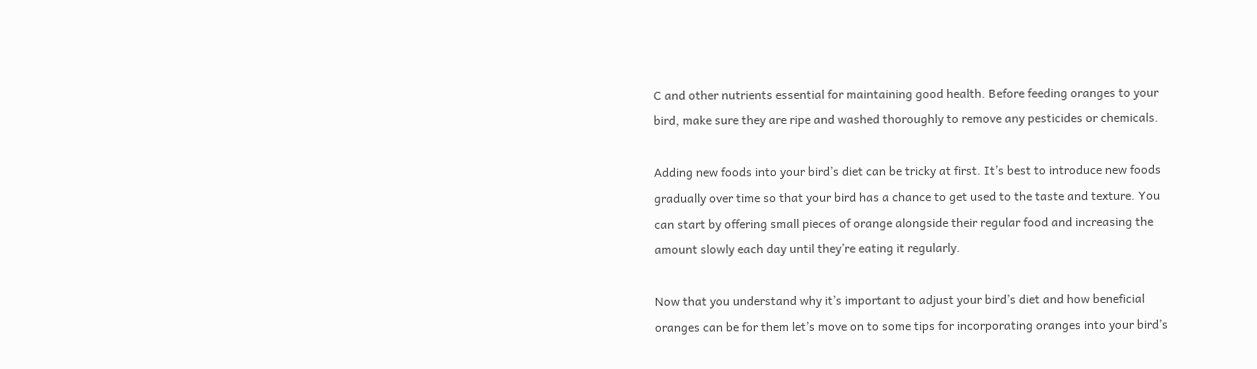C and other nutrients essential for maintaining good health. Before feeding oranges to your bird, make sure they are ripe and washed thoroughly to remove any pesticides or chemicals.

Adding new foods into your bird’s diet can be tricky at first. It’s best to introduce new foods gradually over time so that your bird has a chance to get used to the taste and texture. You can start by offering small pieces of orange alongside their regular food and increasing the amount slowly each day until they’re eating it regularly.

Now that you understand why it’s important to adjust your bird’s diet and how beneficial oranges can be for them let’s move on to some tips for incorporating oranges into your bird’s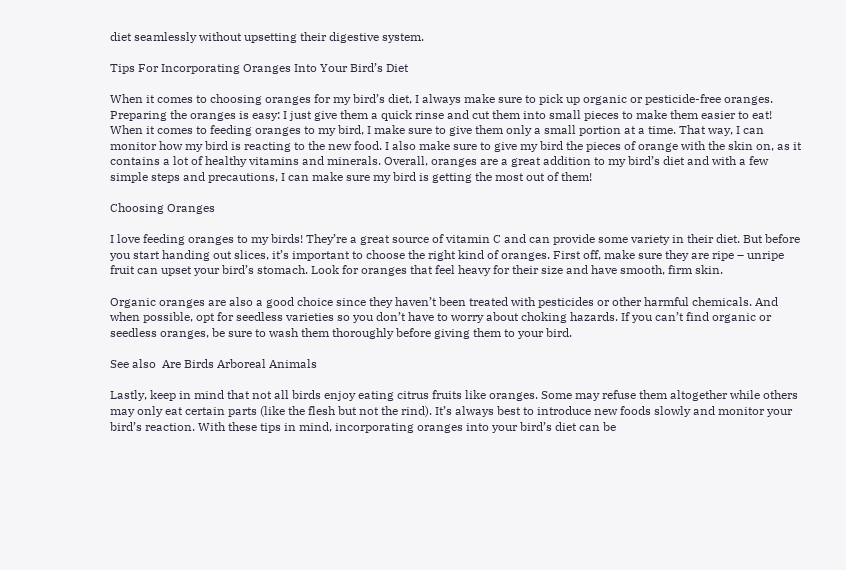diet seamlessly without upsetting their digestive system.

Tips For Incorporating Oranges Into Your Bird’s Diet

When it comes to choosing oranges for my bird’s diet, I always make sure to pick up organic or pesticide-free oranges. Preparing the oranges is easy: I just give them a quick rinse and cut them into small pieces to make them easier to eat! When it comes to feeding oranges to my bird, I make sure to give them only a small portion at a time. That way, I can monitor how my bird is reacting to the new food. I also make sure to give my bird the pieces of orange with the skin on, as it contains a lot of healthy vitamins and minerals. Overall, oranges are a great addition to my bird’s diet and with a few simple steps and precautions, I can make sure my bird is getting the most out of them!

Choosing Oranges

I love feeding oranges to my birds! They’re a great source of vitamin C and can provide some variety in their diet. But before you start handing out slices, it’s important to choose the right kind of oranges. First off, make sure they are ripe – unripe fruit can upset your bird’s stomach. Look for oranges that feel heavy for their size and have smooth, firm skin.

Organic oranges are also a good choice since they haven’t been treated with pesticides or other harmful chemicals. And when possible, opt for seedless varieties so you don’t have to worry about choking hazards. If you can’t find organic or seedless oranges, be sure to wash them thoroughly before giving them to your bird.

See also  Are Birds Arboreal Animals

Lastly, keep in mind that not all birds enjoy eating citrus fruits like oranges. Some may refuse them altogether while others may only eat certain parts (like the flesh but not the rind). It’s always best to introduce new foods slowly and monitor your bird’s reaction. With these tips in mind, incorporating oranges into your bird’s diet can be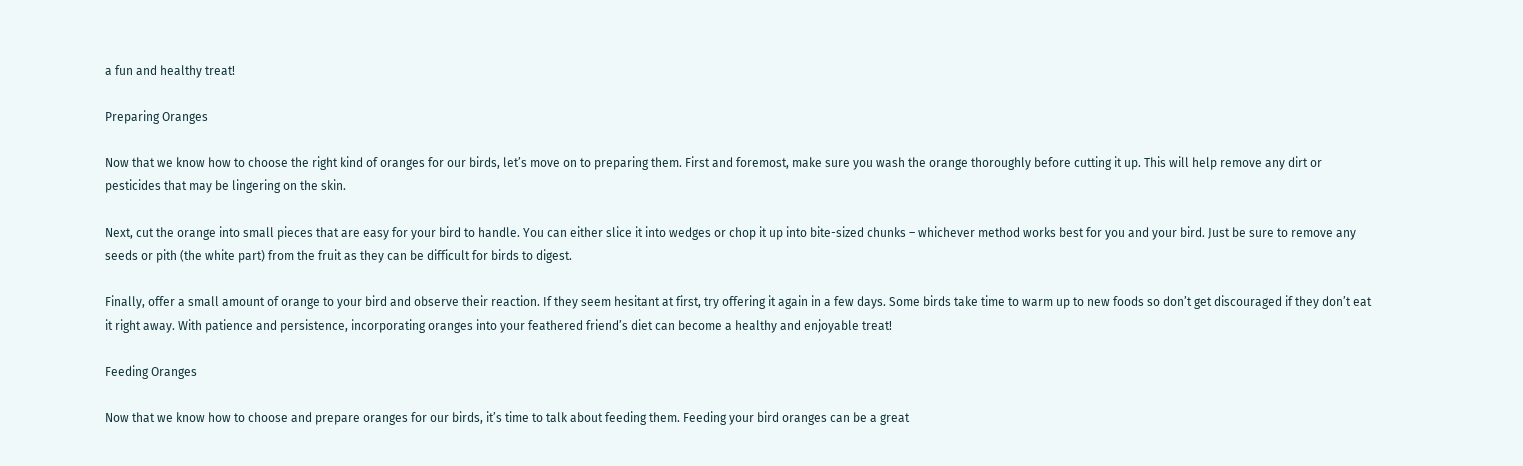a fun and healthy treat!

Preparing Oranges

Now that we know how to choose the right kind of oranges for our birds, let’s move on to preparing them. First and foremost, make sure you wash the orange thoroughly before cutting it up. This will help remove any dirt or pesticides that may be lingering on the skin.

Next, cut the orange into small pieces that are easy for your bird to handle. You can either slice it into wedges or chop it up into bite-sized chunks – whichever method works best for you and your bird. Just be sure to remove any seeds or pith (the white part) from the fruit as they can be difficult for birds to digest.

Finally, offer a small amount of orange to your bird and observe their reaction. If they seem hesitant at first, try offering it again in a few days. Some birds take time to warm up to new foods so don’t get discouraged if they don’t eat it right away. With patience and persistence, incorporating oranges into your feathered friend’s diet can become a healthy and enjoyable treat!

Feeding Oranges

Now that we know how to choose and prepare oranges for our birds, it’s time to talk about feeding them. Feeding your bird oranges can be a great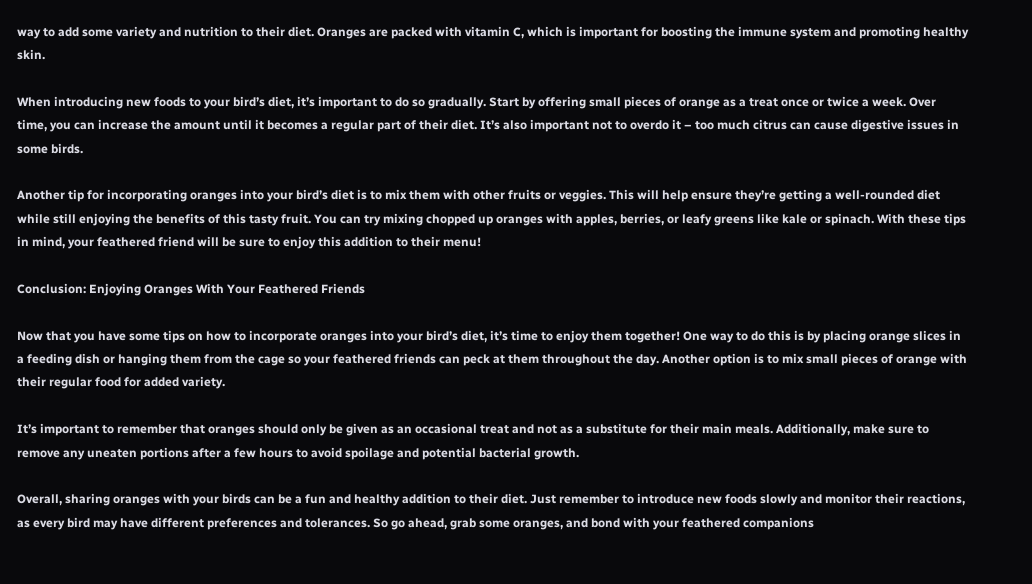way to add some variety and nutrition to their diet. Oranges are packed with vitamin C, which is important for boosting the immune system and promoting healthy skin.

When introducing new foods to your bird’s diet, it’s important to do so gradually. Start by offering small pieces of orange as a treat once or twice a week. Over time, you can increase the amount until it becomes a regular part of their diet. It’s also important not to overdo it – too much citrus can cause digestive issues in some birds.

Another tip for incorporating oranges into your bird’s diet is to mix them with other fruits or veggies. This will help ensure they’re getting a well-rounded diet while still enjoying the benefits of this tasty fruit. You can try mixing chopped up oranges with apples, berries, or leafy greens like kale or spinach. With these tips in mind, your feathered friend will be sure to enjoy this addition to their menu!

Conclusion: Enjoying Oranges With Your Feathered Friends

Now that you have some tips on how to incorporate oranges into your bird’s diet, it’s time to enjoy them together! One way to do this is by placing orange slices in a feeding dish or hanging them from the cage so your feathered friends can peck at them throughout the day. Another option is to mix small pieces of orange with their regular food for added variety.

It’s important to remember that oranges should only be given as an occasional treat and not as a substitute for their main meals. Additionally, make sure to remove any uneaten portions after a few hours to avoid spoilage and potential bacterial growth.

Overall, sharing oranges with your birds can be a fun and healthy addition to their diet. Just remember to introduce new foods slowly and monitor their reactions, as every bird may have different preferences and tolerances. So go ahead, grab some oranges, and bond with your feathered companions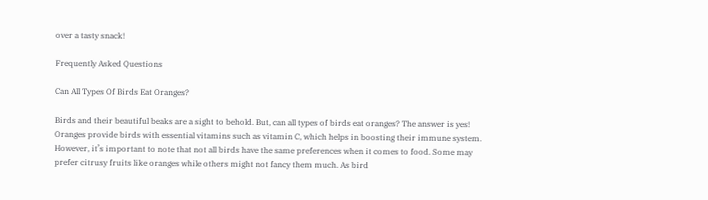over a tasty snack!

Frequently Asked Questions

Can All Types Of Birds Eat Oranges?

Birds and their beautiful beaks are a sight to behold. But, can all types of birds eat oranges? The answer is yes! Oranges provide birds with essential vitamins such as vitamin C, which helps in boosting their immune system. However, it’s important to note that not all birds have the same preferences when it comes to food. Some may prefer citrusy fruits like oranges while others might not fancy them much. As bird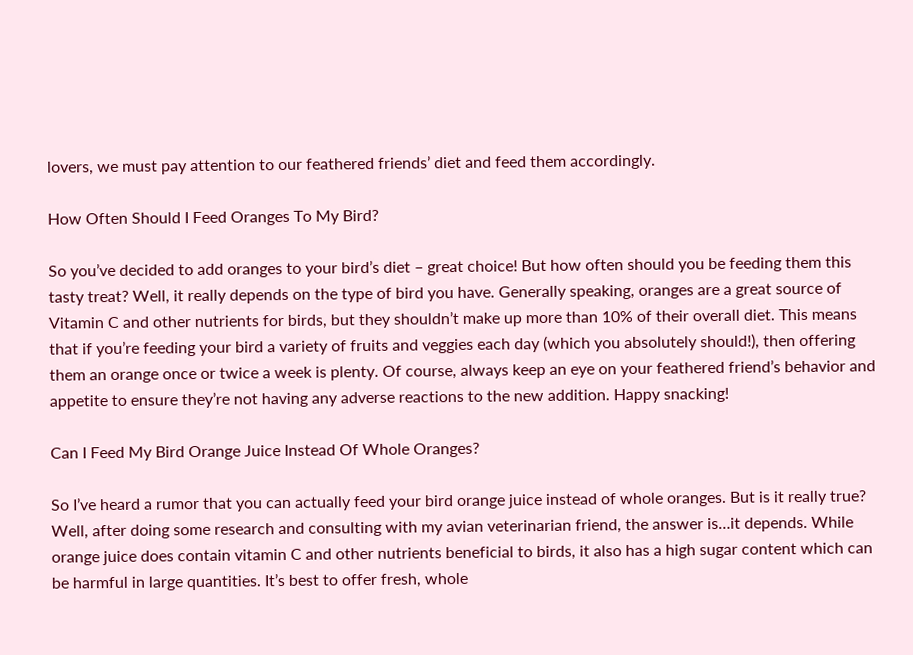lovers, we must pay attention to our feathered friends’ diet and feed them accordingly.

How Often Should I Feed Oranges To My Bird?

So you’ve decided to add oranges to your bird’s diet – great choice! But how often should you be feeding them this tasty treat? Well, it really depends on the type of bird you have. Generally speaking, oranges are a great source of Vitamin C and other nutrients for birds, but they shouldn’t make up more than 10% of their overall diet. This means that if you’re feeding your bird a variety of fruits and veggies each day (which you absolutely should!), then offering them an orange once or twice a week is plenty. Of course, always keep an eye on your feathered friend’s behavior and appetite to ensure they’re not having any adverse reactions to the new addition. Happy snacking!

Can I Feed My Bird Orange Juice Instead Of Whole Oranges?

So I’ve heard a rumor that you can actually feed your bird orange juice instead of whole oranges. But is it really true? Well, after doing some research and consulting with my avian veterinarian friend, the answer is…it depends. While orange juice does contain vitamin C and other nutrients beneficial to birds, it also has a high sugar content which can be harmful in large quantities. It’s best to offer fresh, whole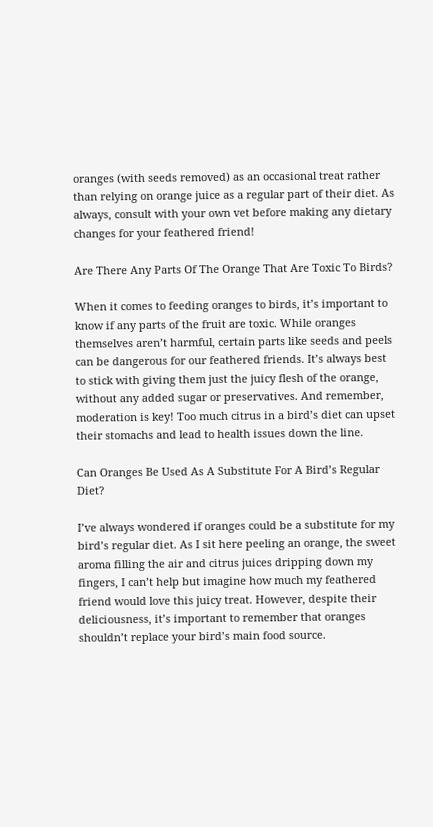oranges (with seeds removed) as an occasional treat rather than relying on orange juice as a regular part of their diet. As always, consult with your own vet before making any dietary changes for your feathered friend!

Are There Any Parts Of The Orange That Are Toxic To Birds?

When it comes to feeding oranges to birds, it’s important to know if any parts of the fruit are toxic. While oranges themselves aren’t harmful, certain parts like seeds and peels can be dangerous for our feathered friends. It’s always best to stick with giving them just the juicy flesh of the orange, without any added sugar or preservatives. And remember, moderation is key! Too much citrus in a bird’s diet can upset their stomachs and lead to health issues down the line.

Can Oranges Be Used As A Substitute For A Bird’s Regular Diet?

I’ve always wondered if oranges could be a substitute for my bird’s regular diet. As I sit here peeling an orange, the sweet aroma filling the air and citrus juices dripping down my fingers, I can’t help but imagine how much my feathered friend would love this juicy treat. However, despite their deliciousness, it’s important to remember that oranges shouldn’t replace your bird’s main food source.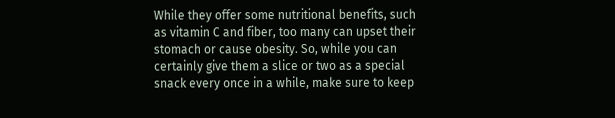While they offer some nutritional benefits, such as vitamin C and fiber, too many can upset their stomach or cause obesity. So, while you can certainly give them a slice or two as a special snack every once in a while, make sure to keep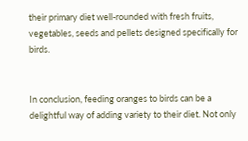their primary diet well-rounded with fresh fruits, vegetables, seeds and pellets designed specifically for birds.


In conclusion, feeding oranges to birds can be a delightful way of adding variety to their diet. Not only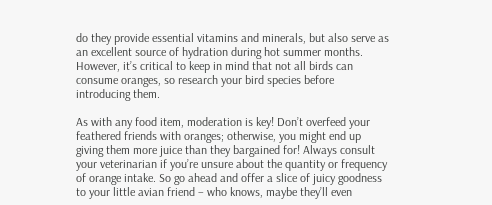do they provide essential vitamins and minerals, but also serve as an excellent source of hydration during hot summer months. However, it’s critical to keep in mind that not all birds can consume oranges, so research your bird species before introducing them.

As with any food item, moderation is key! Don’t overfeed your feathered friends with oranges; otherwise, you might end up giving them more juice than they bargained for! Always consult your veterinarian if you’re unsure about the quantity or frequency of orange intake. So go ahead and offer a slice of juicy goodness to your little avian friend – who knows, maybe they’ll even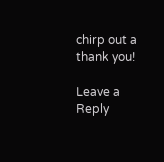chirp out a thank you!

Leave a Reply